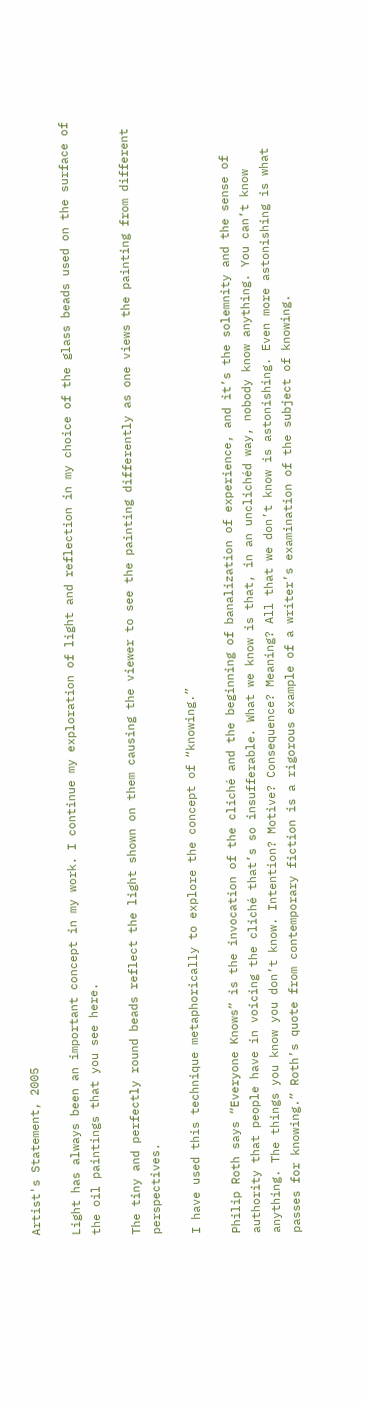Artist's Statement, 2005

Light has always been an important concept in my work. I continue my exploration of light and reflection in my choice of the glass beads used on the surface of the oil paintings that you see here.

The tiny and perfectly round beads reflect the light shown on them causing the viewer to see the painting differently as one views the painting from different perspectives.

I have used this technique metaphorically to explore the concept of “knowing.”

Philip Roth says “Everyone Knows” is the invocation of the cliché and the beginning of banalization of experience, and it’s the solemnity and the sense of authority that people have in voicing the cliché that’s so insufferable. What we know is that, in an unclichéd way, nobody know anything. You can’t know anything. The things you know you don’t know. Intention? Motive? Consequence? Meaning? All that we don’t know is astonishing. Even more astonishing is what passes for knowing.” Roth’s quote from contemporary fiction is a rigorous example of a writer’s examination of the subject of knowing.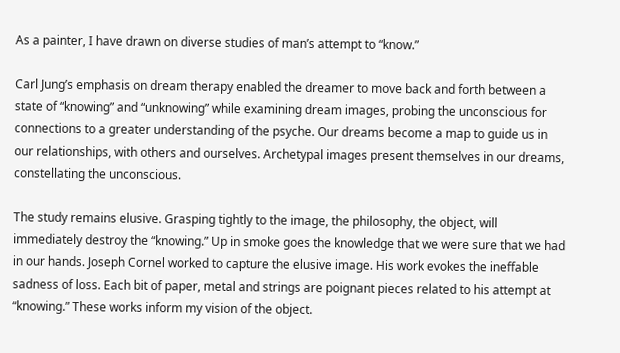As a painter, I have drawn on diverse studies of man’s attempt to “know.”

Carl Jung’s emphasis on dream therapy enabled the dreamer to move back and forth between a state of “knowing” and “unknowing” while examining dream images, probing the unconscious for connections to a greater understanding of the psyche. Our dreams become a map to guide us in our relationships, with others and ourselves. Archetypal images present themselves in our dreams, constellating the unconscious.

The study remains elusive. Grasping tightly to the image, the philosophy, the object, will immediately destroy the “knowing.” Up in smoke goes the knowledge that we were sure that we had in our hands. Joseph Cornel worked to capture the elusive image. His work evokes the ineffable sadness of loss. Each bit of paper, metal and strings are poignant pieces related to his attempt at “knowing.” These works inform my vision of the object.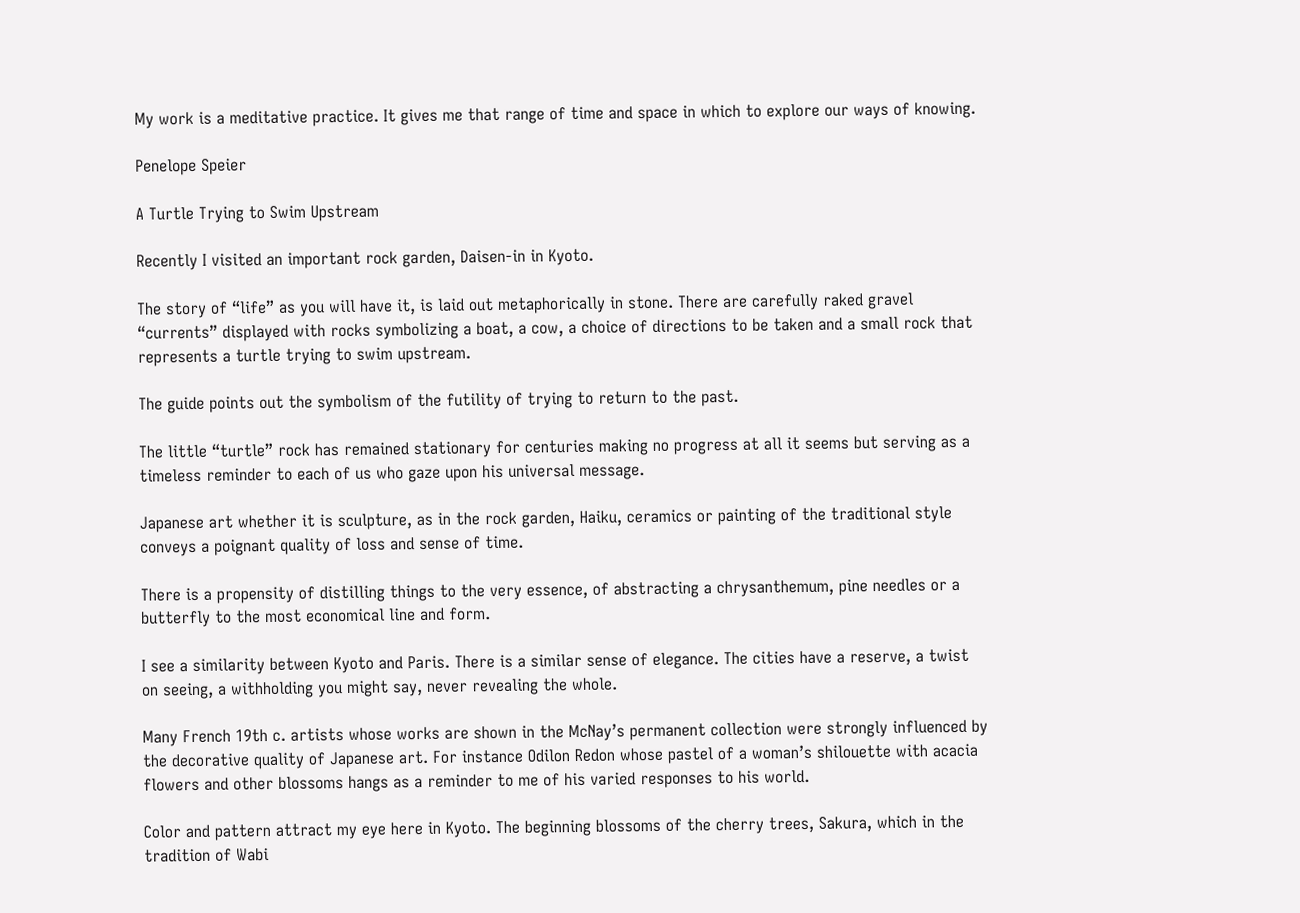My work is a meditative practice. It gives me that range of time and space in which to explore our ways of knowing.

Penelope Speier

A Turtle Trying to Swim Upstream

Recently I visited an important rock garden, Daisen-in in Kyoto.

The story of “life” as you will have it, is laid out metaphorically in stone. There are carefully raked gravel “currents” displayed with rocks symbolizing a boat, a cow, a choice of directions to be taken and a small rock that represents a turtle trying to swim upstream.

The guide points out the symbolism of the futility of trying to return to the past.

The little “turtle” rock has remained stationary for centuries making no progress at all it seems but serving as a timeless reminder to each of us who gaze upon his universal message.

Japanese art whether it is sculpture, as in the rock garden, Haiku, ceramics or painting of the traditional style conveys a poignant quality of loss and sense of time.

There is a propensity of distilling things to the very essence, of abstracting a chrysanthemum, pine needles or a butterfly to the most economical line and form.

I see a similarity between Kyoto and Paris. There is a similar sense of elegance. The cities have a reserve, a twist on seeing, a withholding you might say, never revealing the whole.

Many French 19th c. artists whose works are shown in the McNay’s permanent collection were strongly influenced by the decorative quality of Japanese art. For instance Odilon Redon whose pastel of a woman’s shilouette with acacia flowers and other blossoms hangs as a reminder to me of his varied responses to his world.

Color and pattern attract my eye here in Kyoto. The beginning blossoms of the cherry trees, Sakura, which in the tradition of Wabi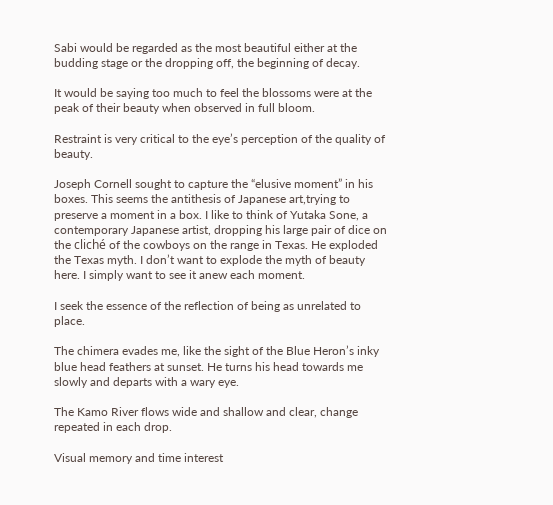Sabi would be regarded as the most beautiful either at the budding stage or the dropping off, the beginning of decay.

It would be saying too much to feel the blossoms were at the peak of their beauty when observed in full bloom.

Restraint is very critical to the eye’s perception of the quality of beauty.

Joseph Cornell sought to capture the “elusive moment” in his boxes. This seems the antithesis of Japanese art,trying to preserve a moment in a box. I like to think of Yutaka Sone, a contemporary Japanese artist, dropping his large pair of dice on the cliché of the cowboys on the range in Texas. He exploded the Texas myth. I don’t want to explode the myth of beauty here. I simply want to see it anew each moment.

I seek the essence of the reflection of being as unrelated to place.

The chimera evades me, like the sight of the Blue Heron’s inky blue head feathers at sunset. He turns his head towards me slowly and departs with a wary eye.

The Kamo River flows wide and shallow and clear, change repeated in each drop.

Visual memory and time interest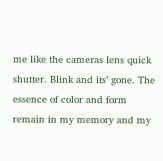me like the cameras lens quick shutter. Blink and its’ gone. The essence of color and form remain in my memory and my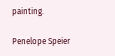painting.

Penelope Speier